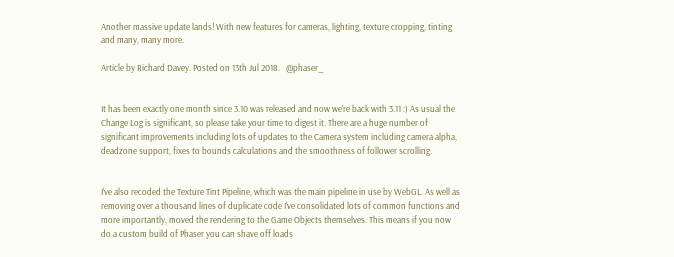Another massive update lands! With new features for cameras, lighting, texture cropping, tinting and many, many more.

Article by Richard Davey. Posted on 13th Jul 2018.   @phaser_


It has been exactly one month since 3.10 was released and now we're back with 3.11 :) As usual the Change Log is significant, so please take your time to digest it. There are a huge number of significant improvements including lots of updates to the Camera system including camera alpha, deadzone support, fixes to bounds calculations and the smoothness of follower scrolling.


I've also recoded the Texture Tint Pipeline, which was the main pipeline in use by WebGL. As well as removing over a thousand lines of duplicate code I've consolidated lots of common functions and more importantly, moved the rendering to the Game Objects themselves. This means if you now do a custom build of Phaser you can shave off loads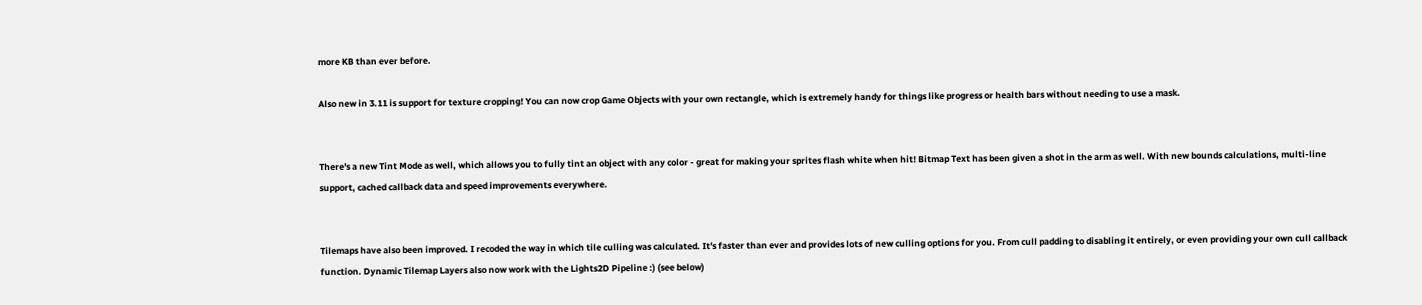more KB than ever before.

Also new in 3.11 is support for texture cropping! You can now crop Game Objects with your own rectangle, which is extremely handy for things like progress or health bars without needing to use a mask.


There's a new Tint Mode as well, which allows you to fully tint an object with any color - great for making your sprites flash white when hit! Bitmap Text has been given a shot in the arm as well. With new bounds calculations, multi-line support, cached callback data and speed improvements everywhere.


Tilemaps have also been improved. I recoded the way in which tile culling was calculated. It's faster than ever and provides lots of new culling options for you. From cull padding to disabling it entirely, or even providing your own cull callback function. Dynamic Tilemap Layers also now work with the Lights2D Pipeline :) (see below)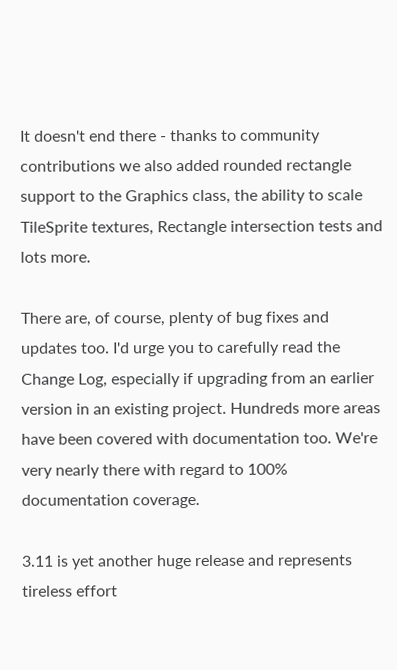It doesn't end there - thanks to community contributions we also added rounded rectangle support to the Graphics class, the ability to scale TileSprite textures, Rectangle intersection tests and lots more.

There are, of course, plenty of bug fixes and updates too. I'd urge you to carefully read the Change Log, especially if upgrading from an earlier version in an existing project. Hundreds more areas have been covered with documentation too. We're very nearly there with regard to 100% documentation coverage.

3.11 is yet another huge release and represents tireless effort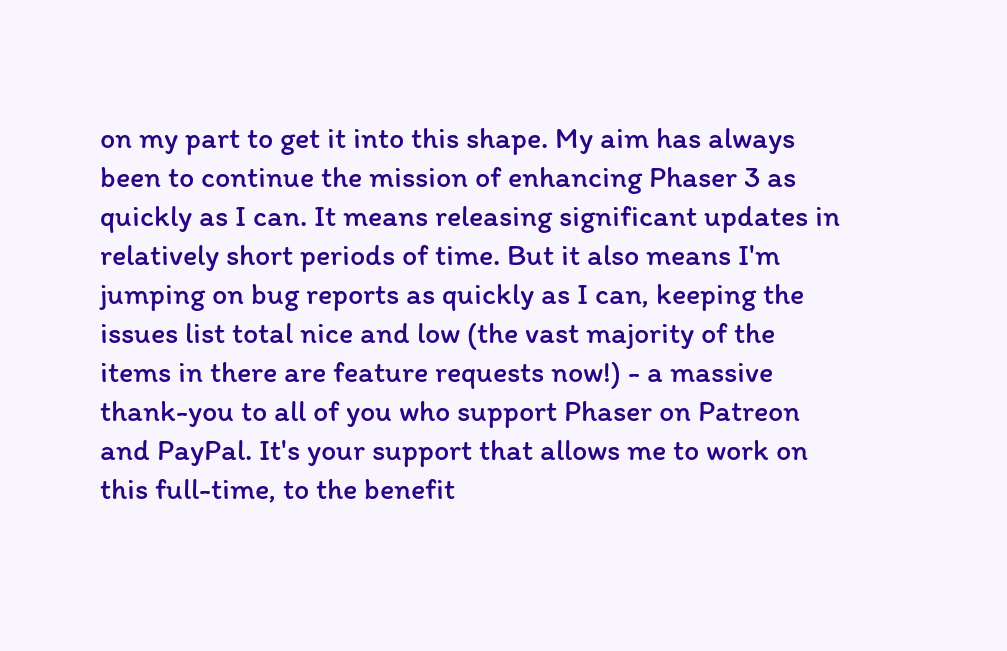on my part to get it into this shape. My aim has always been to continue the mission of enhancing Phaser 3 as quickly as I can. It means releasing significant updates in relatively short periods of time. But it also means I'm jumping on bug reports as quickly as I can, keeping the issues list total nice and low (the vast majority of the items in there are feature requests now!) - a massive thank-you to all of you who support Phaser on Patreon and PayPal. It's your support that allows me to work on this full-time, to the benefit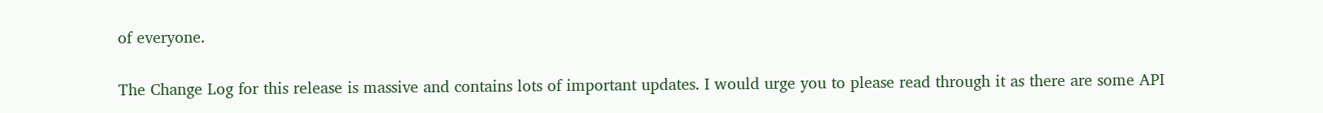of everyone.

The Change Log for this release is massive and contains lots of important updates. I would urge you to please read through it as there are some API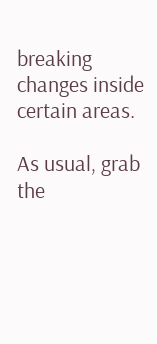breaking changes inside certain areas.

As usual, grab the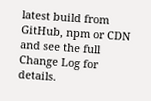latest build from GitHub, npm or CDN and see the full Change Log for details.